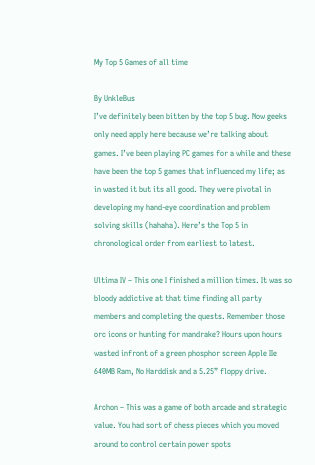My Top 5 Games of all time

By UnkleBus
I’ve definitely been bitten by the top 5 bug. Now geeks only need apply here because we’re talking about games. I’ve been playing PC games for a while and these have been the top 5 games that influenced my life; as in wasted it but its all good. They were pivotal in developing my hand-eye coordination and problem solving skills (hahaha). Here’s the Top 5 in chronological order from earliest to latest.

Ultima IV – This one I finished a million times. It was so bloody addictive at that time finding all party members and completing the quests. Remember those orc icons or hunting for mandrake? Hours upon hours wasted infront of a green phosphor screen Apple IIe 640MB Ram, No Harddisk and a 5.25” floppy drive.

Archon – This was a game of both arcade and strategic value. You had sort of chess pieces which you moved around to control certain power spots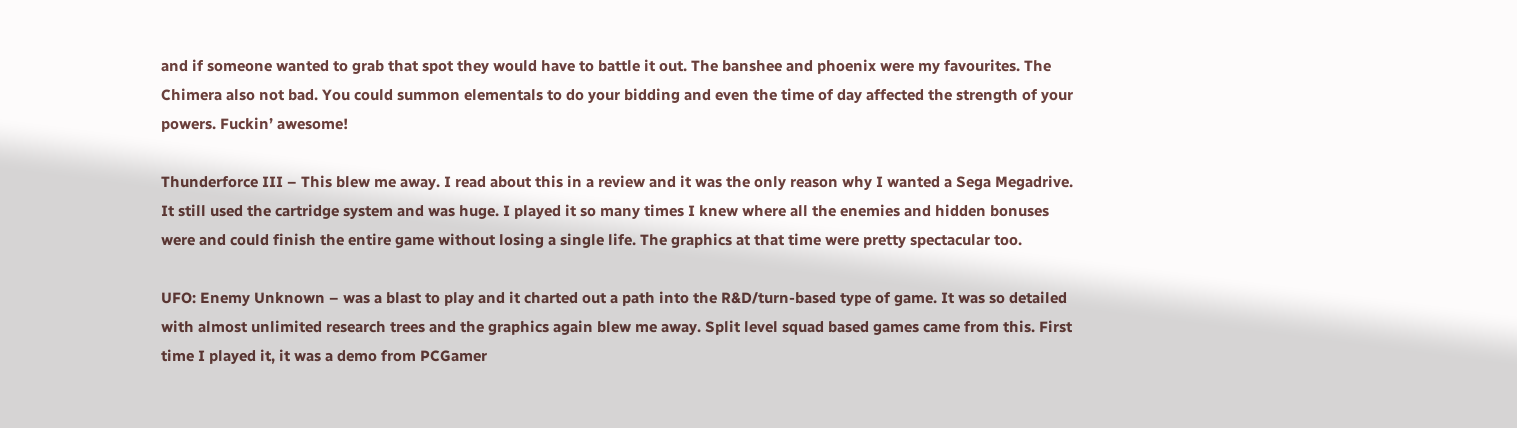and if someone wanted to grab that spot they would have to battle it out. The banshee and phoenix were my favourites. The Chimera also not bad. You could summon elementals to do your bidding and even the time of day affected the strength of your powers. Fuckin’ awesome!

Thunderforce III – This blew me away. I read about this in a review and it was the only reason why I wanted a Sega Megadrive. It still used the cartridge system and was huge. I played it so many times I knew where all the enemies and hidden bonuses were and could finish the entire game without losing a single life. The graphics at that time were pretty spectacular too.

UFO: Enemy Unknown – was a blast to play and it charted out a path into the R&D/turn-based type of game. It was so detailed with almost unlimited research trees and the graphics again blew me away. Split level squad based games came from this. First time I played it, it was a demo from PCGamer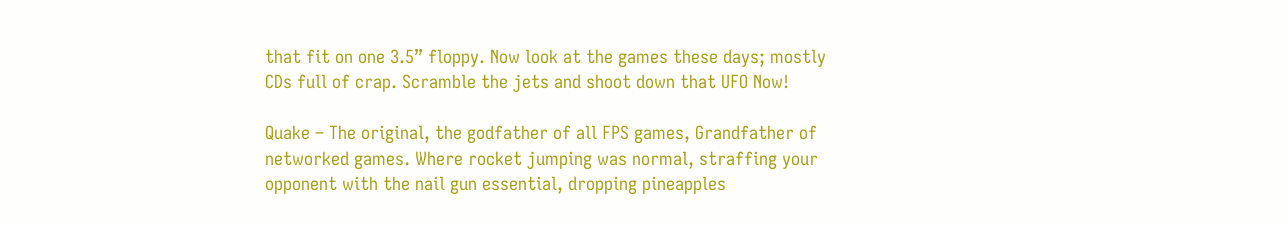that fit on one 3.5” floppy. Now look at the games these days; mostly CDs full of crap. Scramble the jets and shoot down that UFO Now!

Quake – The original, the godfather of all FPS games, Grandfather of networked games. Where rocket jumping was normal, straffing your opponent with the nail gun essential, dropping pineapples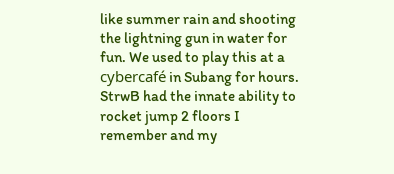like summer rain and shooting the lightning gun in water for fun. We used to play this at a cybercafé in Subang for hours. StrwB had the innate ability to rocket jump 2 floors I remember and my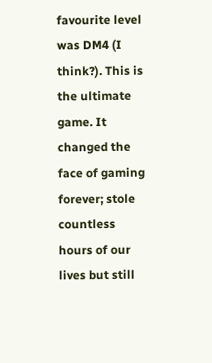favourite level was DM4 (I think?). This is the ultimate game. It changed the face of gaming forever; stole countless hours of our lives but still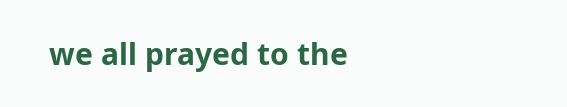we all prayed to the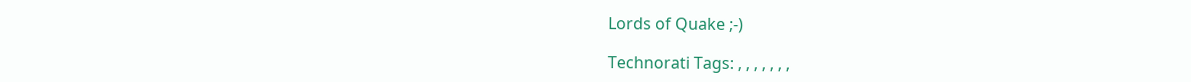Lords of Quake ;-)

Technorati Tags: , , , , , , ,